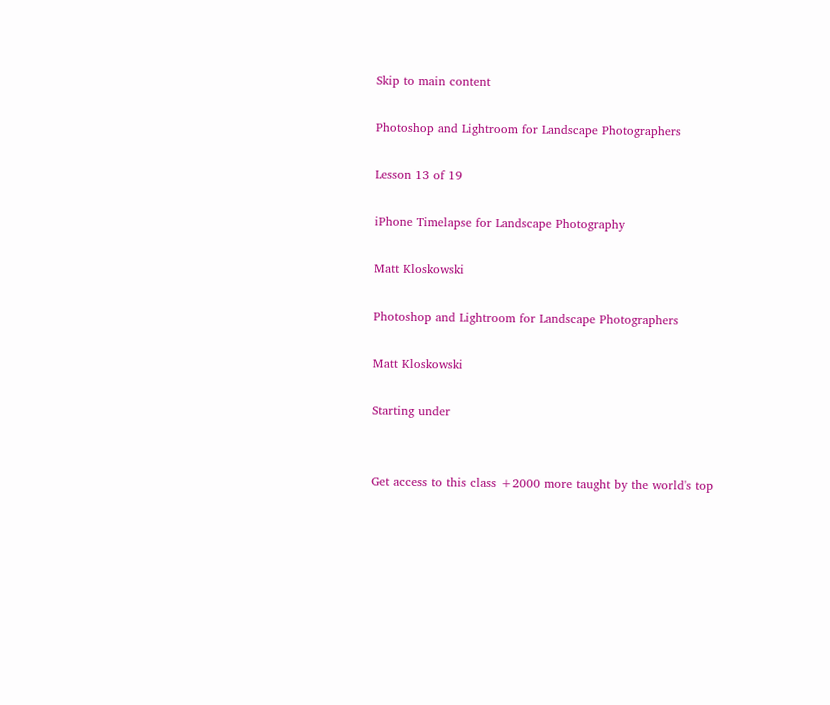Skip to main content

Photoshop and Lightroom for Landscape Photographers

Lesson 13 of 19

iPhone Timelapse for Landscape Photography

Matt Kloskowski

Photoshop and Lightroom for Landscape Photographers

Matt Kloskowski

Starting under


Get access to this class +2000 more taught by the world's top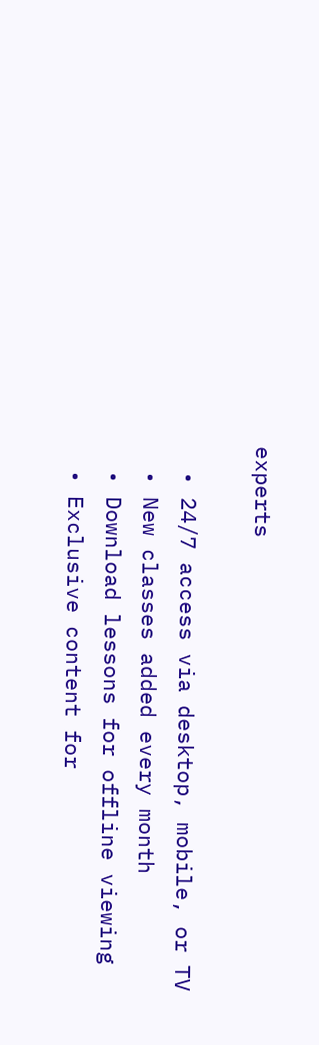experts

  • 24/7 access via desktop, mobile, or TV
  • New classes added every month
  • Download lessons for offline viewing
  • Exclusive content for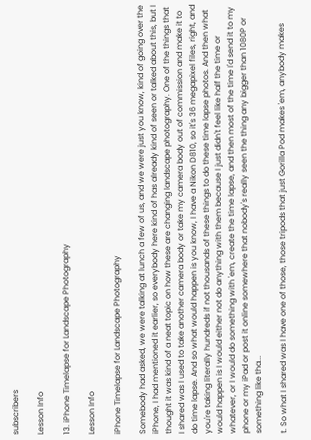subscribers

Lesson Info

13. iPhone Timelapse for Landscape Photography

Lesson Info

iPhone Timelapse for Landscape Photography

Somebody had asked, we were talking at lunch a few of us, and we were just you know, kind of going over the iPhone, I had mentioned it earlier, so everybody here kind of has already kind of seen or talked about this, but I thought it was kind of a neat topic on how these are changing landscape photography. One of the things that I shared was I used to take another camera body or take my camera body out of commission and make it to do time lapse. And so what would happen is you know, I have a Nikon D810, so it's 36 megapixel files, right, and you're taking literally hundreds if not thousands of these things to do these time lapse photos. And then what would happen is I would either not do anything with them because I just didn't feel like half the time or whatever, or I would do something with 'em, create the time lapse, and then most of the time I'd send it to my phone or my iPad or post it online somewhere that nobody's really seen the thing any bigger than 1080P or something like tha...

t. So what I shared was I have one of those, those tripods that just Gorilla Pod makes 'em, anybody makes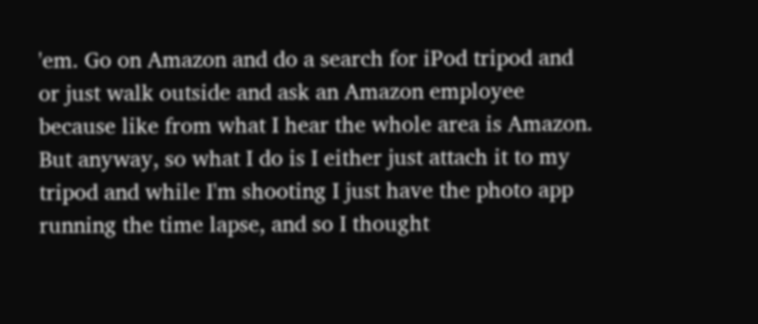'em. Go on Amazon and do a search for iPod tripod and or just walk outside and ask an Amazon employee because like from what I hear the whole area is Amazon. But anyway, so what I do is I either just attach it to my tripod and while I'm shooting I just have the photo app running the time lapse, and so I thought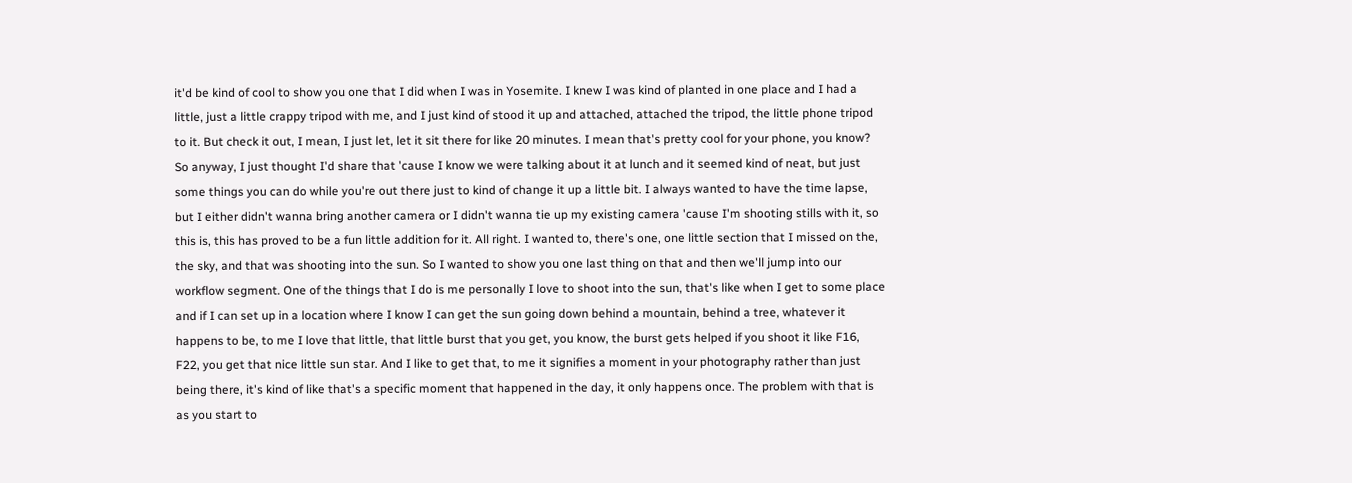it'd be kind of cool to show you one that I did when I was in Yosemite. I knew I was kind of planted in one place and I had a little, just a little crappy tripod with me, and I just kind of stood it up and attached, attached the tripod, the little phone tripod to it. But check it out, I mean, I just let, let it sit there for like 20 minutes. I mean that's pretty cool for your phone, you know? So anyway, I just thought I'd share that 'cause I know we were talking about it at lunch and it seemed kind of neat, but just some things you can do while you're out there just to kind of change it up a little bit. I always wanted to have the time lapse, but I either didn't wanna bring another camera or I didn't wanna tie up my existing camera 'cause I'm shooting stills with it, so this is, this has proved to be a fun little addition for it. All right. I wanted to, there's one, one little section that I missed on the, the sky, and that was shooting into the sun. So I wanted to show you one last thing on that and then we'll jump into our workflow segment. One of the things that I do is me personally I love to shoot into the sun, that's like when I get to some place and if I can set up in a location where I know I can get the sun going down behind a mountain, behind a tree, whatever it happens to be, to me I love that little, that little burst that you get, you know, the burst gets helped if you shoot it like F16, F22, you get that nice little sun star. And I like to get that, to me it signifies a moment in your photography rather than just being there, it's kind of like that's a specific moment that happened in the day, it only happens once. The problem with that is as you start to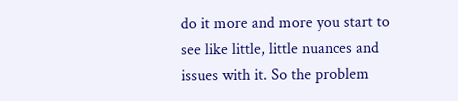do it more and more you start to see like little, little nuances and issues with it. So the problem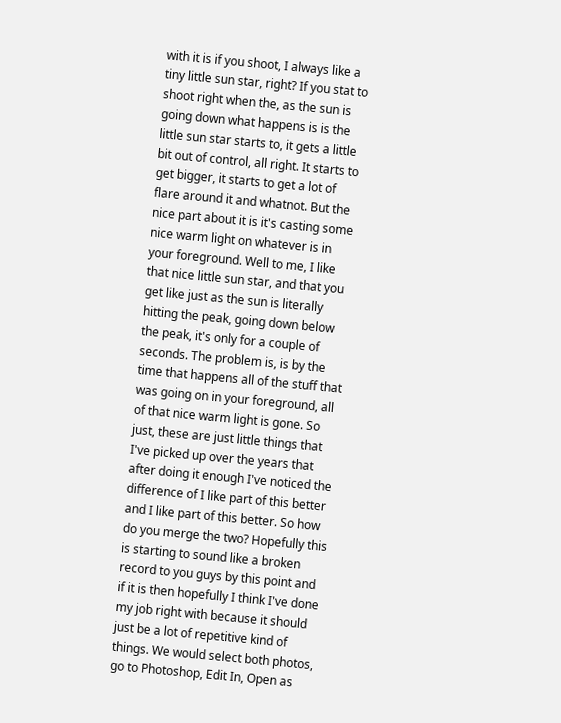with it is if you shoot, I always like a tiny little sun star, right? If you stat to shoot right when the, as the sun is going down what happens is is the little sun star starts to, it gets a little bit out of control, all right. It starts to get bigger, it starts to get a lot of flare around it and whatnot. But the nice part about it is it's casting some nice warm light on whatever is in your foreground. Well to me, I like that nice little sun star, and that you get like just as the sun is literally hitting the peak, going down below the peak, it's only for a couple of seconds. The problem is, is by the time that happens all of the stuff that was going on in your foreground, all of that nice warm light is gone. So just, these are just little things that I've picked up over the years that after doing it enough I've noticed the difference of I like part of this better and I like part of this better. So how do you merge the two? Hopefully this is starting to sound like a broken record to you guys by this point and if it is then hopefully I think I've done my job right with because it should just be a lot of repetitive kind of things. We would select both photos, go to Photoshop, Edit In, Open as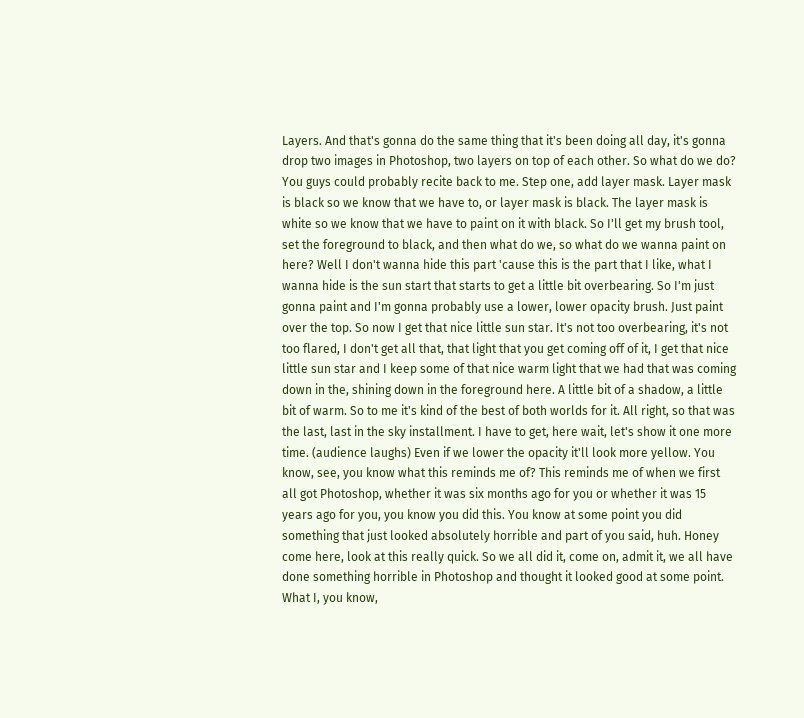Layers. And that's gonna do the same thing that it's been doing all day, it's gonna drop two images in Photoshop, two layers on top of each other. So what do we do? You guys could probably recite back to me. Step one, add layer mask. Layer mask is black so we know that we have to, or layer mask is black. The layer mask is white so we know that we have to paint on it with black. So I'll get my brush tool, set the foreground to black, and then what do we, so what do we wanna paint on here? Well I don't wanna hide this part 'cause this is the part that I like, what I wanna hide is the sun start that starts to get a little bit overbearing. So I'm just gonna paint and I'm gonna probably use a lower, lower opacity brush. Just paint over the top. So now I get that nice little sun star. It's not too overbearing, it's not too flared, I don't get all that, that light that you get coming off of it, I get that nice little sun star and I keep some of that nice warm light that we had that was coming down in the, shining down in the foreground here. A little bit of a shadow, a little bit of warm. So to me it's kind of the best of both worlds for it. All right, so that was the last, last in the sky installment. I have to get, here wait, let's show it one more time. (audience laughs) Even if we lower the opacity it'll look more yellow. You know, see, you know what this reminds me of? This reminds me of when we first all got Photoshop, whether it was six months ago for you or whether it was 15 years ago for you, you know you did this. You know at some point you did something that just looked absolutely horrible and part of you said, huh. Honey come here, look at this really quick. So we all did it, come on, admit it, we all have done something horrible in Photoshop and thought it looked good at some point. What I, you know,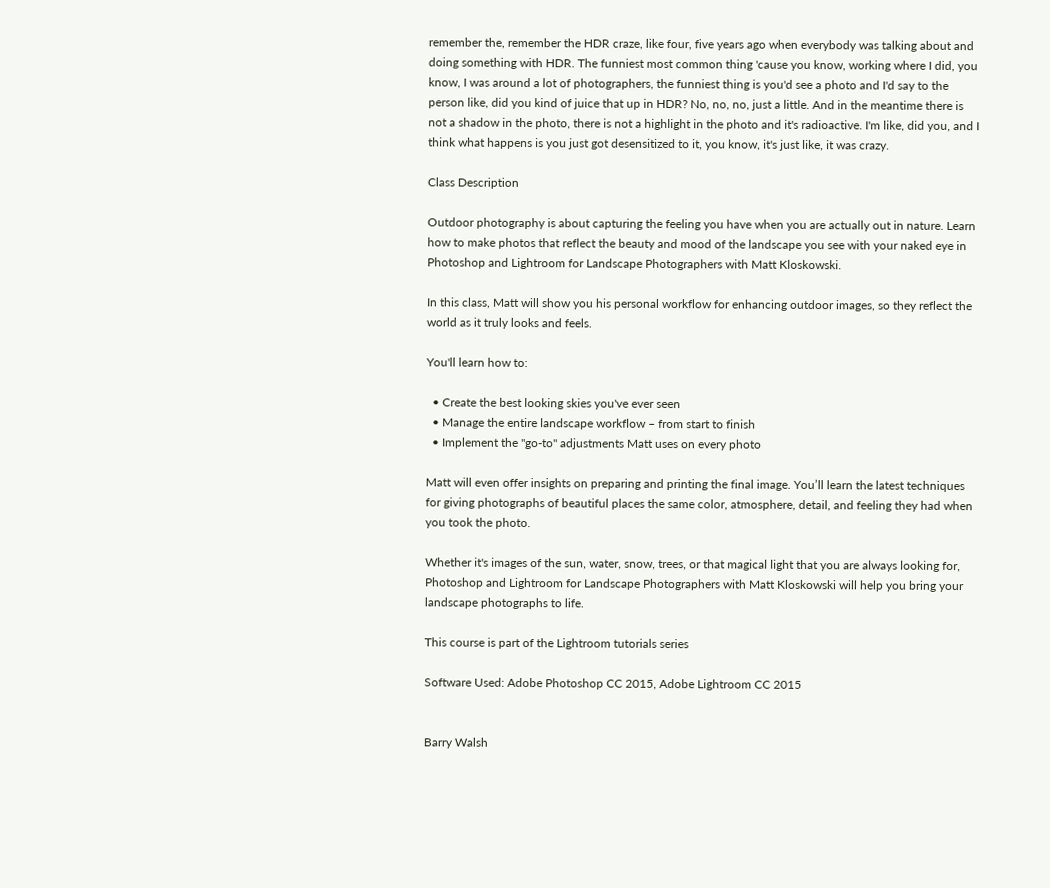remember the, remember the HDR craze, like four, five years ago when everybody was talking about and doing something with HDR. The funniest most common thing 'cause you know, working where I did, you know, I was around a lot of photographers, the funniest thing is you'd see a photo and I'd say to the person like, did you kind of juice that up in HDR? No, no, no, just a little. And in the meantime there is not a shadow in the photo, there is not a highlight in the photo and it's radioactive. I'm like, did you, and I think what happens is you just got desensitized to it, you know, it's just like, it was crazy.

Class Description

Outdoor photography is about capturing the feeling you have when you are actually out in nature. Learn how to make photos that reflect the beauty and mood of the landscape you see with your naked eye in Photoshop and Lightroom for Landscape Photographers with Matt Kloskowski.

In this class, Matt will show you his personal workflow for enhancing outdoor images, so they reflect the world as it truly looks and feels.

You'll learn how to:

  • Create the best looking skies you've ever seen
  • Manage the entire landscape workflow – from start to finish
  • Implement the "go-to" adjustments Matt uses on every photo

Matt will even offer insights on preparing and printing the final image. You’ll learn the latest techniques for giving photographs of beautiful places the same color, atmosphere, detail, and feeling they had when you took the photo.

Whether it's images of the sun, water, snow, trees, or that magical light that you are always looking for, Photoshop and Lightroom for Landscape Photographers with Matt Kloskowski will help you bring your landscape photographs to life.

This course is part of the Lightroom tutorials series

Software Used: Adobe Photoshop CC 2015, Adobe Lightroom CC 2015


Barry Walsh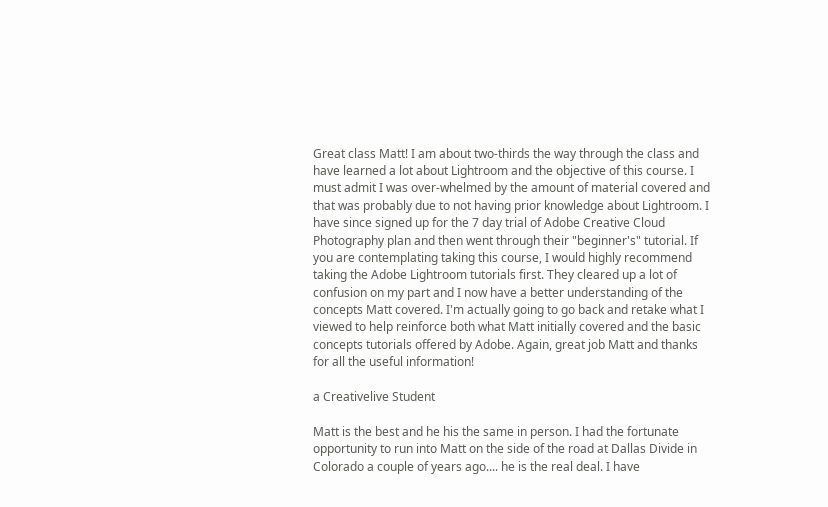Great class Matt! I am about two-thirds the way through the class and have learned a lot about Lightroom and the objective of this course. I must admit I was over-whelmed by the amount of material covered and that was probably due to not having prior knowledge about Lightroom. I have since signed up for the 7 day trial of Adobe Creative Cloud Photography plan and then went through their "beginner's" tutorial. If you are contemplating taking this course, I would highly recommend taking the Adobe Lightroom tutorials first. They cleared up a lot of confusion on my part and I now have a better understanding of the concepts Matt covered. I'm actually going to go back and retake what I viewed to help reinforce both what Matt initially covered and the basic concepts tutorials offered by Adobe. Again, great job Matt and thanks for all the useful information!

a Creativelive Student

Matt is the best and he his the same in person. I had the fortunate opportunity to run into Matt on the side of the road at Dallas Divide in Colorado a couple of years ago.... he is the real deal. I have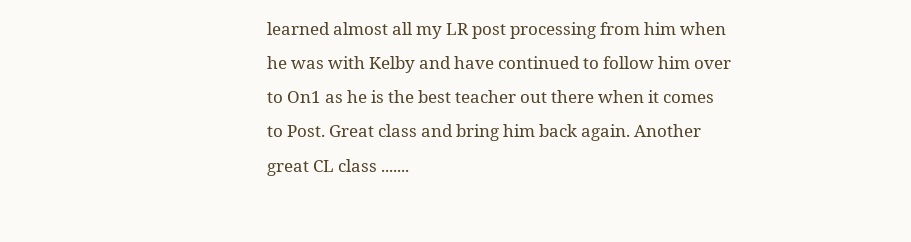learned almost all my LR post processing from him when he was with Kelby and have continued to follow him over to On1 as he is the best teacher out there when it comes to Post. Great class and bring him back again. Another great CL class .......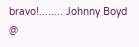bravo!........ Johnny Boyd @